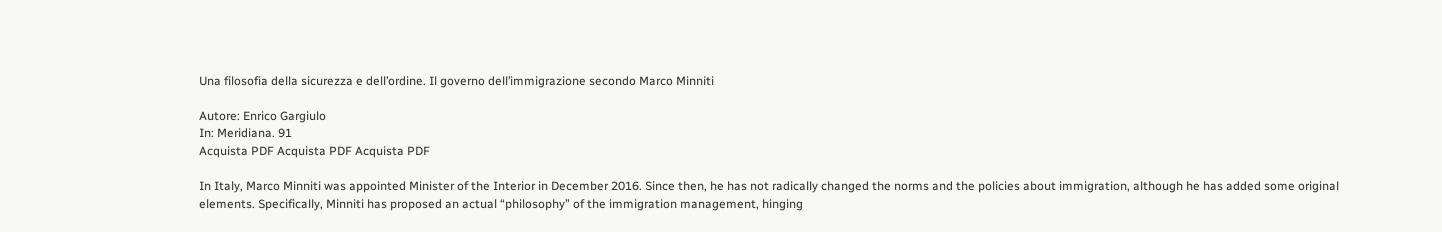Una filosofia della sicurezza e dell’ordine. Il governo dell’immigrazione secondo Marco Minniti

Autore: Enrico Gargiulo
In: Meridiana. 91
Acquista PDF Acquista PDF Acquista PDF

In Italy, Marco Minniti was appointed Minister of the Interior in December 2016. Since then, he has not radically changed the norms and the policies about immigration, although he has added some original elements. Specifically, Minniti has proposed an actual “philosophy” of the immigration management, hinging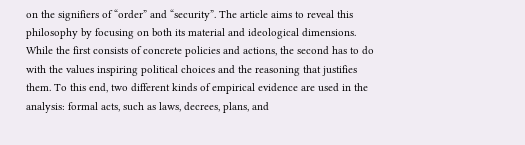on the signifiers of “order” and “security”. The article aims to reveal this philosophy by focusing on both its material and ideological dimensions. While the first consists of concrete policies and actions, the second has to do with the values inspiring political choices and the reasoning that justifies them. To this end, two different kinds of empirical evidence are used in the analysis: formal acts, such as laws, decrees, plans, and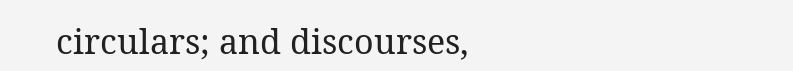circulars; and discourses,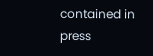contained in press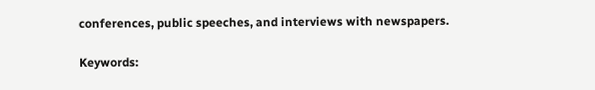conferences, public speeches, and interviews with newspapers.

Keywords: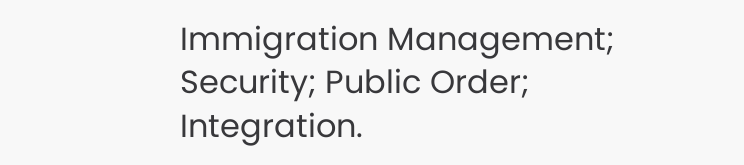Immigration Management; Security; Public Order; Integration.